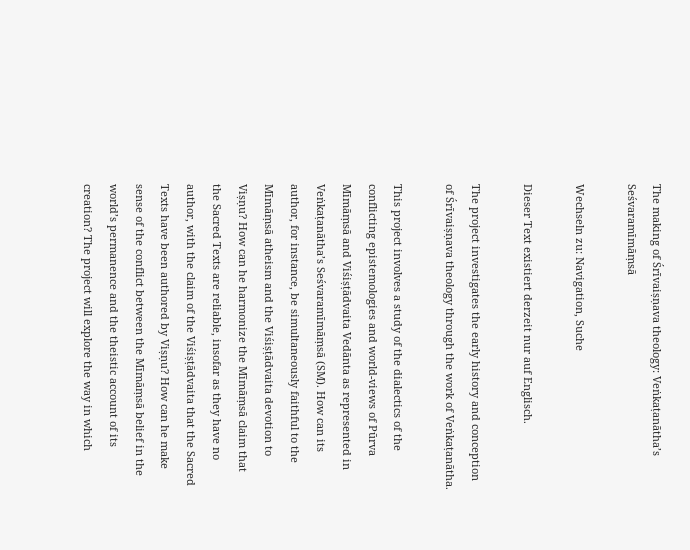The making of Śrīvaiṣṇava theology: Veṅkaṭanātha’s Seśvaramīmāṃsā

Wechseln zu: Navigation, Suche

Dieser Text existiert derzeit nur auf Englisch.

The project investigates the early history and conception of Śrīvaiṣṇava theology through the work of Veṅkaṭanātha.

This project involves a study of the dialectics of the conflicting epistemologies and world-views of Pūrva Mīmāṃsā and Viśiṣṭādvaita Vedānta as represented in Veṅkaṭanāthaʼs Seśvaramīmāṃsā (SM). How can its author, for instance, be simultaneously faithful to the Mīmāṃsā atheism and the Viśiṣṭādvaita devotion to Viṣṇu? How can he harmonize the Mīmāṃsā claim that the Sacred Texts are reliable, insofar as they have no author, with the claim of the Viśiṣṭādvaita that the Sacred Texts have been authored by Viṣṇu? How can he make sense of the conflict between the Mīmāṃsā belief in the world’s permanence and the theistic account of its creation? The project will explore the way in which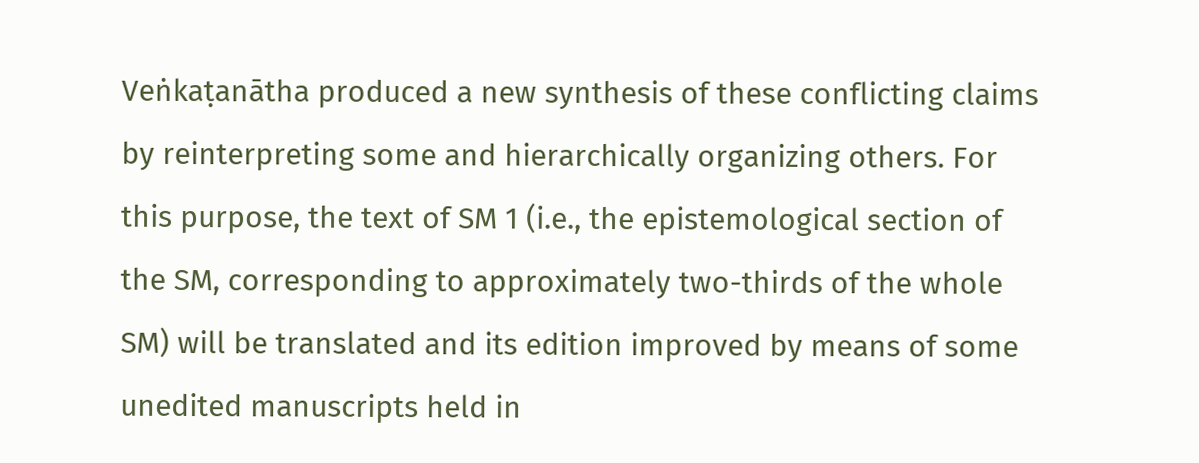Veṅkaṭanātha produced a new synthesis of these conflicting claims by reinterpreting some and hierarchically organizing others. For this purpose, the text of SM 1 (i.e., the epistemological section of the SM, corresponding to approximately two-thirds of the whole SM) will be translated and its edition improved by means of some unedited manuscripts held in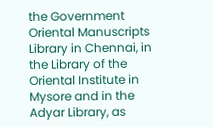the Government Oriental Manuscripts Library in Chennai, in the Library of the Oriental Institute in Mysore and in the Adyar Library, as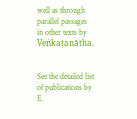well as through parallel passages in other texts by Veṅkaṭanātha.


See the detailed list of publications by E.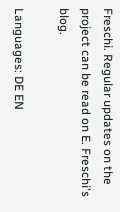Freschi. Regular updates on the project can be read on E. Freschi's blog.

Languages: DE EN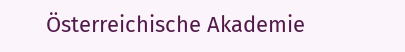Österreichische Akademie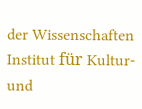der Wissenschaften
Institut für Kultur- und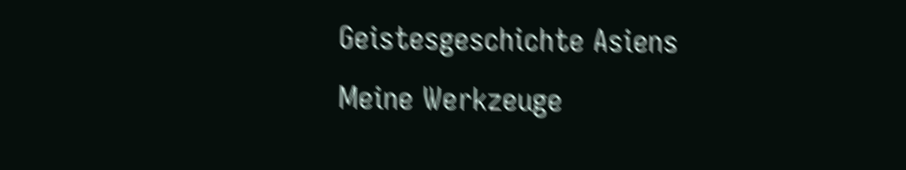Geistesgeschichte Asiens
Meine Werkzeuge